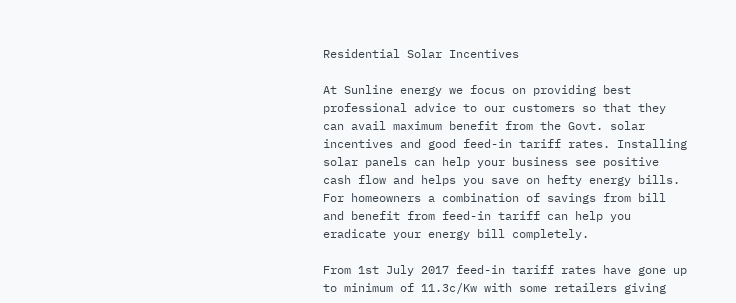Residential Solar Incentives

At Sunline energy we focus on providing best professional advice to our customers so that they can avail maximum benefit from the Govt. solar incentives and good feed-in tariff rates. Installing solar panels can help your business see positive cash flow and helps you save on hefty energy bills. For homeowners a combination of savings from bill and benefit from feed-in tariff can help you eradicate your energy bill completely.

From 1st July 2017 feed-in tariff rates have gone up to minimum of 11.3c/Kw with some retailers giving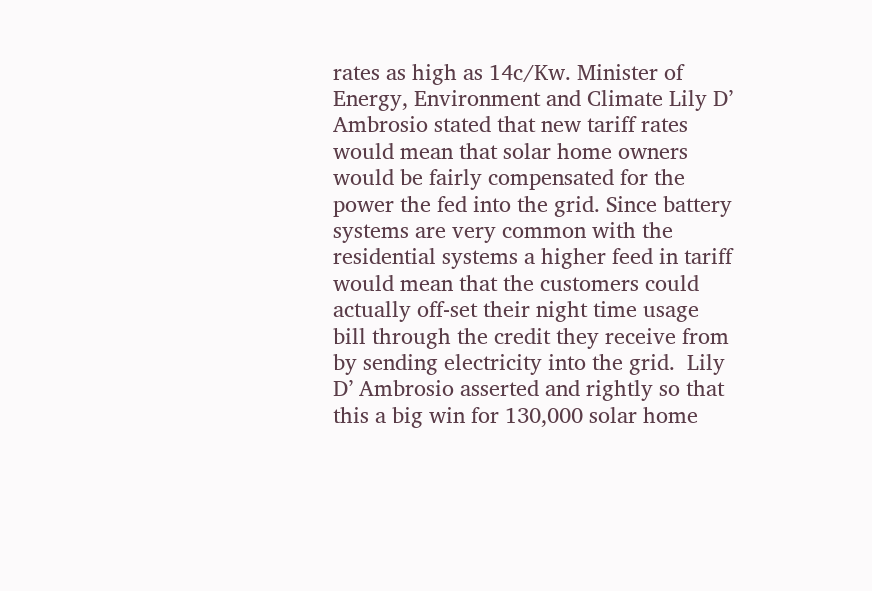rates as high as 14c/Kw. Minister of Energy, Environment and Climate Lily D’ Ambrosio stated that new tariff rates would mean that solar home owners would be fairly compensated for the power the fed into the grid. Since battery systems are very common with the residential systems a higher feed in tariff would mean that the customers could actually off-set their night time usage bill through the credit they receive from by sending electricity into the grid.  Lily D’ Ambrosio asserted and rightly so that this a big win for 130,000 solar home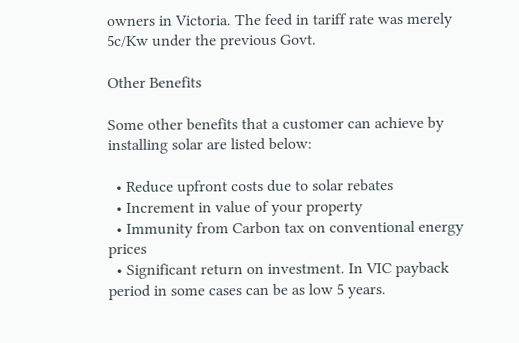owners in Victoria. The feed in tariff rate was merely 5c/Kw under the previous Govt.

Other Benefits

Some other benefits that a customer can achieve by installing solar are listed below:

  • Reduce upfront costs due to solar rebates
  • Increment in value of your property
  • Immunity from Carbon tax on conventional energy prices
  • Significant return on investment. In VIC payback period in some cases can be as low 5 years.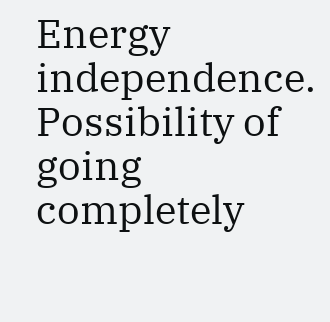Energy independence. Possibility of going completely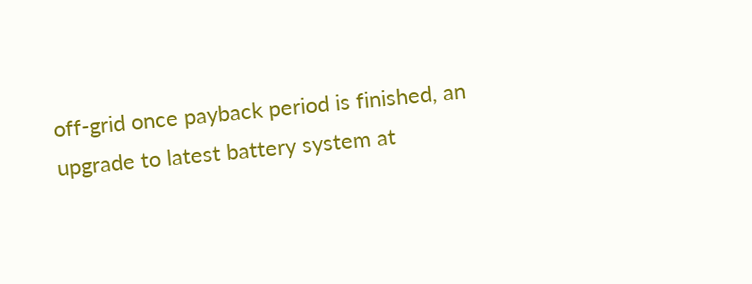off-grid once payback period is finished, an upgrade to latest battery system at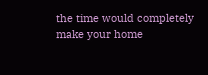the time would completely make your home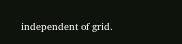independent of grid.